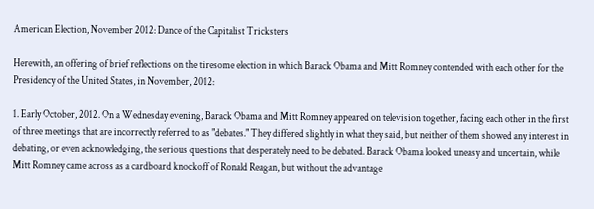American Election, November 2012: Dance of the Capitalist Tricksters

Herewith, an offering of brief reflections on the tiresome election in which Barack Obama and Mitt Romney contended with each other for the Presidency of the United States, in November, 2012:

1. Early October, 2012. On a Wednesday evening, Barack Obama and Mitt Romney appeared on television together, facing each other in the first of three meetings that are incorrectly referred to as "debates." They differed slightly in what they said, but neither of them showed any interest in debating, or even acknowledging, the serious questions that desperately need to be debated. Barack Obama looked uneasy and uncertain, while Mitt Romney came across as a cardboard knockoff of Ronald Reagan, but without the advantage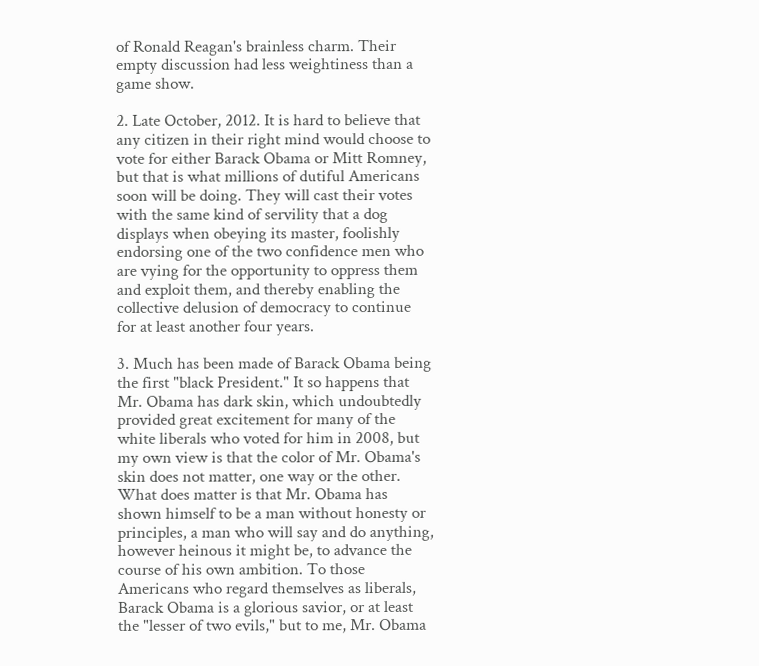of Ronald Reagan's brainless charm. Their empty discussion had less weightiness than a game show.

2. Late October, 2012. It is hard to believe that any citizen in their right mind would choose to vote for either Barack Obama or Mitt Romney, but that is what millions of dutiful Americans soon will be doing. They will cast their votes with the same kind of servility that a dog displays when obeying its master, foolishly endorsing one of the two confidence men who are vying for the opportunity to oppress them and exploit them, and thereby enabling the collective delusion of democracy to continue for at least another four years.

3. Much has been made of Barack Obama being the first "black President." It so happens that Mr. Obama has dark skin, which undoubtedly provided great excitement for many of the white liberals who voted for him in 2008, but my own view is that the color of Mr. Obama's skin does not matter, one way or the other. What does matter is that Mr. Obama has shown himself to be a man without honesty or principles, a man who will say and do anything, however heinous it might be, to advance the course of his own ambition. To those Americans who regard themselves as liberals, Barack Obama is a glorious savior, or at least the "lesser of two evils," but to me, Mr. Obama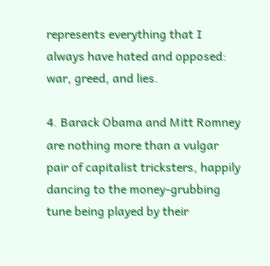represents everything that I always have hated and opposed: war, greed, and lies.

4. Barack Obama and Mitt Romney are nothing more than a vulgar pair of capitalist tricksters, happily dancing to the money-grubbing tune being played by their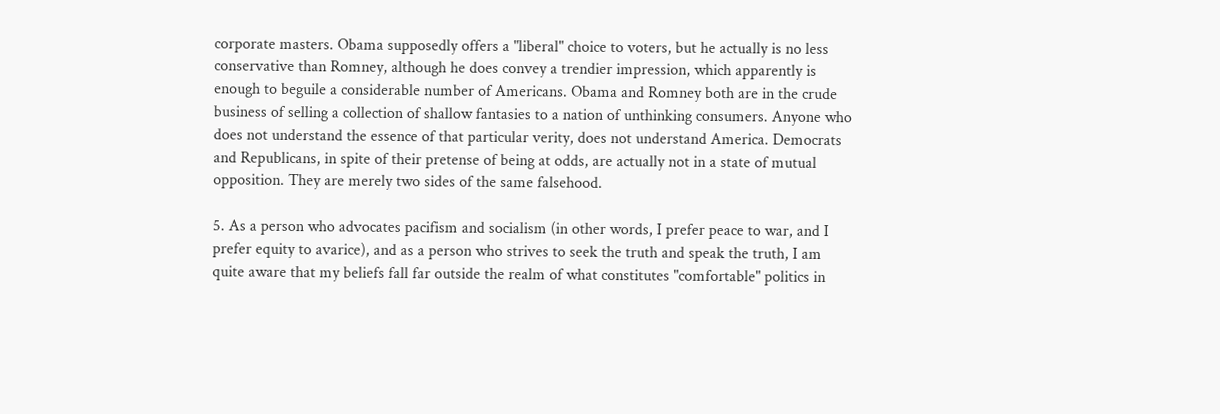corporate masters. Obama supposedly offers a "liberal" choice to voters, but he actually is no less conservative than Romney, although he does convey a trendier impression, which apparently is enough to beguile a considerable number of Americans. Obama and Romney both are in the crude business of selling a collection of shallow fantasies to a nation of unthinking consumers. Anyone who does not understand the essence of that particular verity, does not understand America. Democrats and Republicans, in spite of their pretense of being at odds, are actually not in a state of mutual opposition. They are merely two sides of the same falsehood.

5. As a person who advocates pacifism and socialism (in other words, I prefer peace to war, and I prefer equity to avarice), and as a person who strives to seek the truth and speak the truth, I am quite aware that my beliefs fall far outside the realm of what constitutes "comfortable" politics in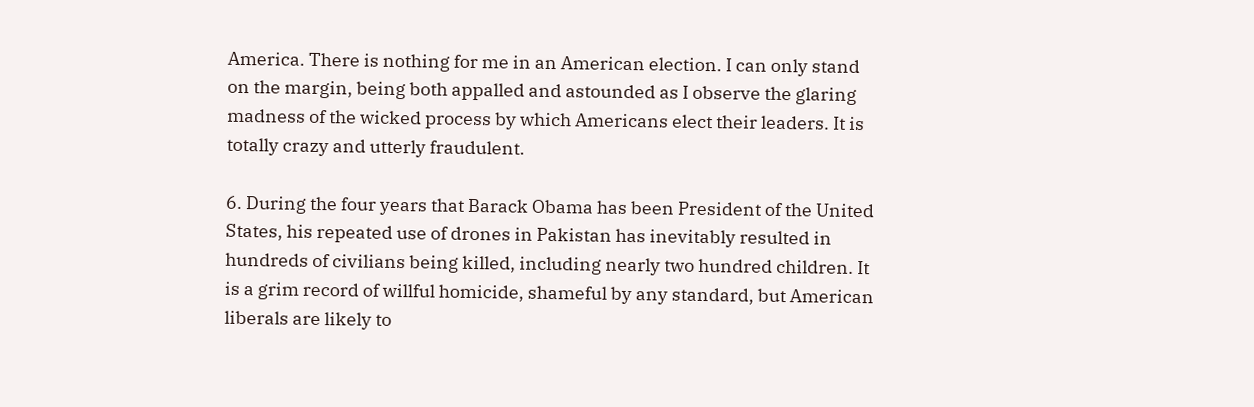America. There is nothing for me in an American election. I can only stand on the margin, being both appalled and astounded as I observe the glaring madness of the wicked process by which Americans elect their leaders. It is totally crazy and utterly fraudulent.

6. During the four years that Barack Obama has been President of the United States, his repeated use of drones in Pakistan has inevitably resulted in hundreds of civilians being killed, including nearly two hundred children. It is a grim record of willful homicide, shameful by any standard, but American liberals are likely to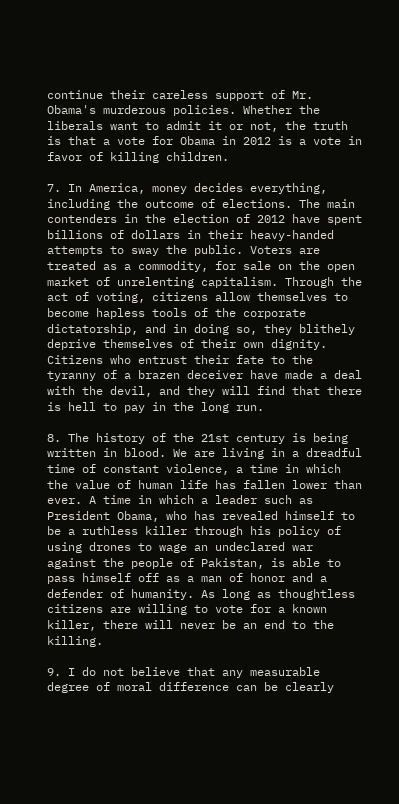continue their careless support of Mr. Obama's murderous policies. Whether the liberals want to admit it or not, the truth is that a vote for Obama in 2012 is a vote in favor of killing children.

7. In America, money decides everything, including the outcome of elections. The main contenders in the election of 2012 have spent billions of dollars in their heavy-handed attempts to sway the public. Voters are treated as a commodity, for sale on the open market of unrelenting capitalism. Through the act of voting, citizens allow themselves to become hapless tools of the corporate dictatorship, and in doing so, they blithely deprive themselves of their own dignity. Citizens who entrust their fate to the tyranny of a brazen deceiver have made a deal with the devil, and they will find that there is hell to pay in the long run.

8. The history of the 21st century is being written in blood. We are living in a dreadful time of constant violence, a time in which the value of human life has fallen lower than ever. A time in which a leader such as President Obama, who has revealed himself to be a ruthless killer through his policy of using drones to wage an undeclared war against the people of Pakistan, is able to pass himself off as a man of honor and a defender of humanity. As long as thoughtless citizens are willing to vote for a known killer, there will never be an end to the killing.

9. I do not believe that any measurable degree of moral difference can be clearly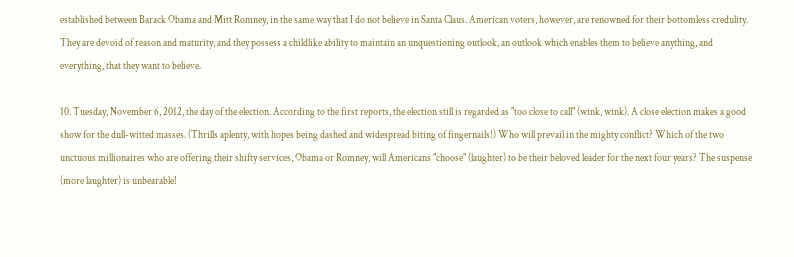established between Barack Obama and Mitt Romney, in the same way that I do not believe in Santa Claus. American voters, however, are renowned for their bottomless credulity. They are devoid of reason and maturity, and they possess a childlike ability to maintain an unquestioning outlook, an outlook which enables them to believe anything, and everything, that they want to believe.

10. Tuesday, November 6, 2012, the day of the election. According to the first reports, the election still is regarded as "too close to call" (wink, wink). A close election makes a good show for the dull-witted masses. (Thrills aplenty, with hopes being dashed and widespread biting of fingernails!) Who will prevail in the mighty conflict? Which of the two unctuous millionaires who are offering their shifty services, Obama or Romney, will Americans "choose" (laughter) to be their beloved leader for the next four years? The suspense (more laughter) is unbearable!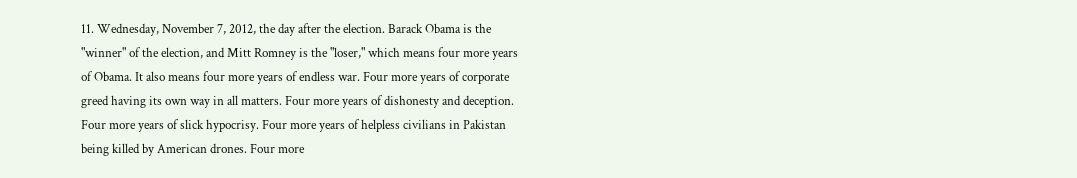11. Wednesday, November 7, 2012, the day after the election. Barack Obama is the "winner" of the election, and Mitt Romney is the "loser," which means four more years of Obama. It also means four more years of endless war. Four more years of corporate greed having its own way in all matters. Four more years of dishonesty and deception. Four more years of slick hypocrisy. Four more years of helpless civilians in Pakistan being killed by American drones. Four more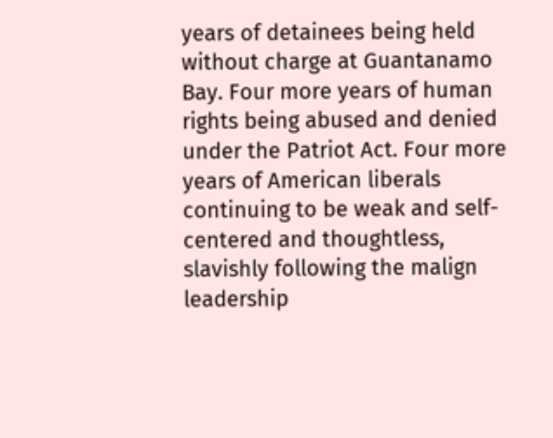years of detainees being held without charge at Guantanamo Bay. Four more years of human rights being abused and denied under the Patriot Act. Four more years of American liberals continuing to be weak and self-centered and thoughtless, slavishly following the malign leadership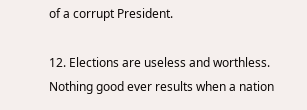of a corrupt President.

12. Elections are useless and worthless. Nothing good ever results when a nation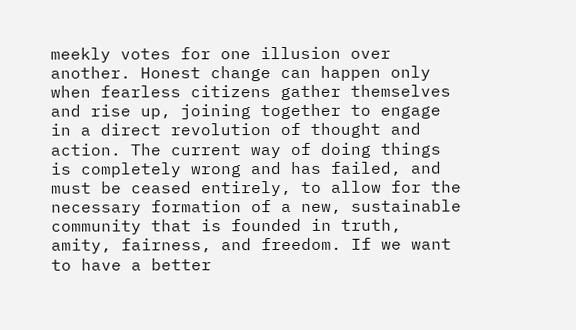meekly votes for one illusion over another. Honest change can happen only when fearless citizens gather themselves and rise up, joining together to engage in a direct revolution of thought and action. The current way of doing things is completely wrong and has failed, and must be ceased entirely, to allow for the necessary formation of a new, sustainable community that is founded in truth, amity, fairness, and freedom. If we want to have a better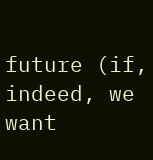future (if, indeed, we want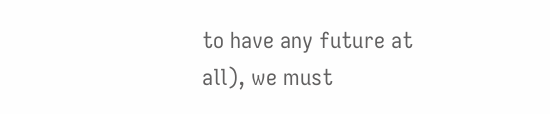to have any future at all), we must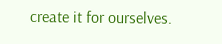create it for ourselves.